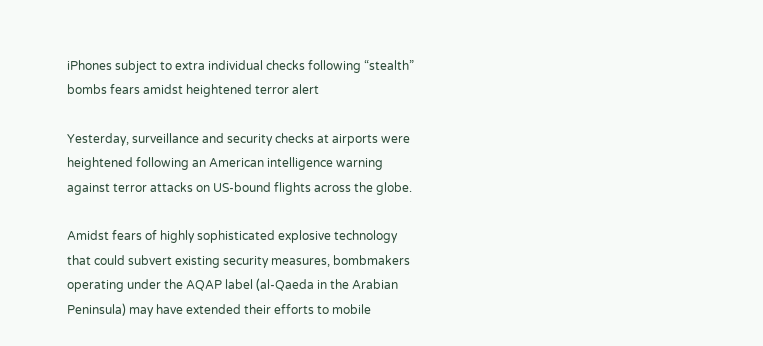iPhones subject to extra individual checks following “stealth” bombs fears amidst heightened terror alert

Yesterday, surveillance and security checks at airports were heightened following an American intelligence warning against terror attacks on US-bound flights across the globe.

Amidst fears of highly sophisticated explosive technology that could subvert existing security measures, bombmakers operating under the AQAP label (al-Qaeda in the Arabian Peninsula) may have extended their efforts to mobile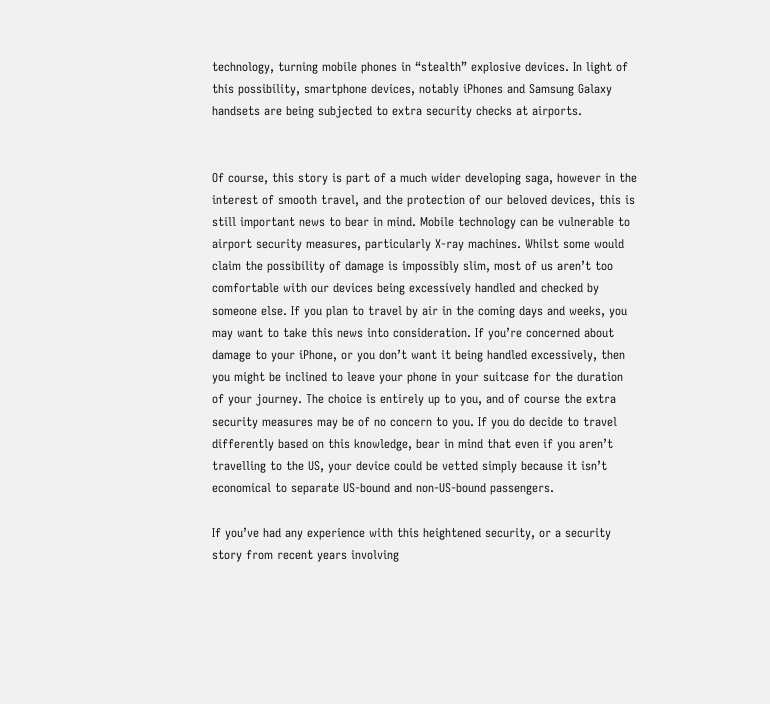technology, turning mobile phones in “stealth” explosive devices. In light of this possibility, smartphone devices, notably iPhones and Samsung Galaxy handsets are being subjected to extra security checks at airports.


Of course, this story is part of a much wider developing saga, however in the interest of smooth travel, and the protection of our beloved devices, this is still important news to bear in mind. Mobile technology can be vulnerable to airport security measures, particularly X-ray machines. Whilst some would claim the possibility of damage is impossibly slim, most of us aren’t too comfortable with our devices being excessively handled and checked by someone else. If you plan to travel by air in the coming days and weeks, you may want to take this news into consideration. If you’re concerned about damage to your iPhone, or you don’t want it being handled excessively, then you might be inclined to leave your phone in your suitcase for the duration of your journey. The choice is entirely up to you, and of course the extra security measures may be of no concern to you. If you do decide to travel differently based on this knowledge, bear in mind that even if you aren’t travelling to the US, your device could be vetted simply because it isn’t economical to separate US-bound and non-US-bound passengers.

If you’ve had any experience with this heightened security, or a security story from recent years involving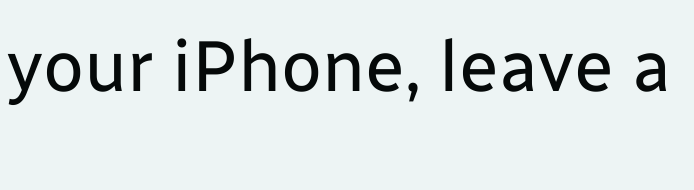your iPhone, leave a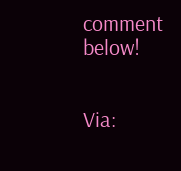comment below!


Via: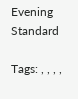Evening Standard

Tags: , , , ,